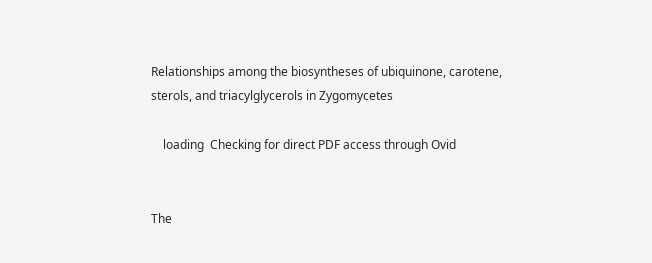Relationships among the biosyntheses of ubiquinone, carotene, sterols, and triacylglycerols in Zygomycetes

    loading  Checking for direct PDF access through Ovid


The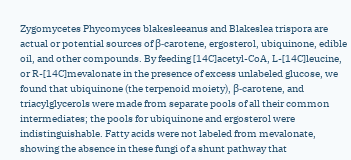Zygomycetes Phycomyces blakesleeanus and Blakeslea trispora are actual or potential sources of β-carotene, ergosterol, ubiquinone, edible oil, and other compounds. By feeding [14C]acetyl-CoA, L-[14C]leucine, or R-[14C]mevalonate in the presence of excess unlabeled glucose, we found that ubiquinone (the terpenoid moiety), β-carotene, and triacylglycerols were made from separate pools of all their common intermediates; the pools for ubiquinone and ergosterol were indistinguishable. Fatty acids were not labeled from mevalonate, showing the absence in these fungi of a shunt pathway that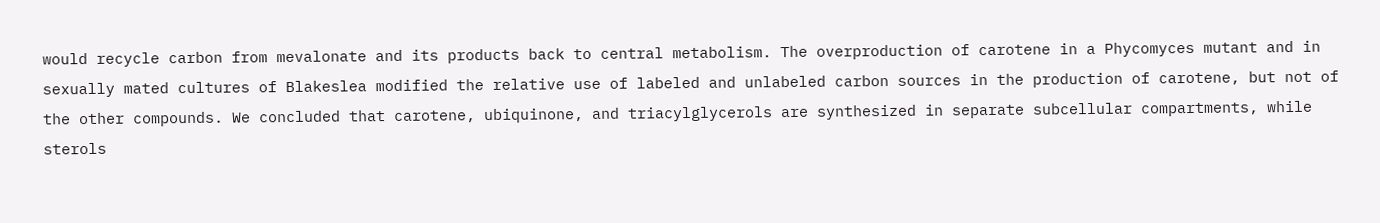would recycle carbon from mevalonate and its products back to central metabolism. The overproduction of carotene in a Phycomyces mutant and in sexually mated cultures of Blakeslea modified the relative use of labeled and unlabeled carbon sources in the production of carotene, but not of the other compounds. We concluded that carotene, ubiquinone, and triacylglycerols are synthesized in separate subcellular compartments, while sterols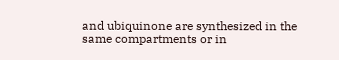and ubiquinone are synthesized in the same compartments or in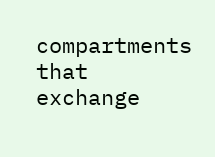compartments that exchange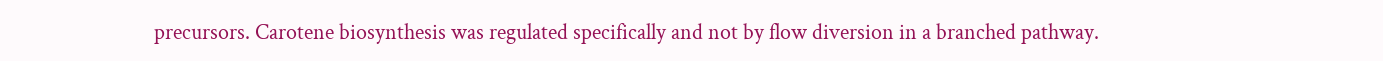precursors. Carotene biosynthesis was regulated specifically and not by flow diversion in a branched pathway.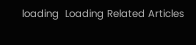loading  Loading Related Articles